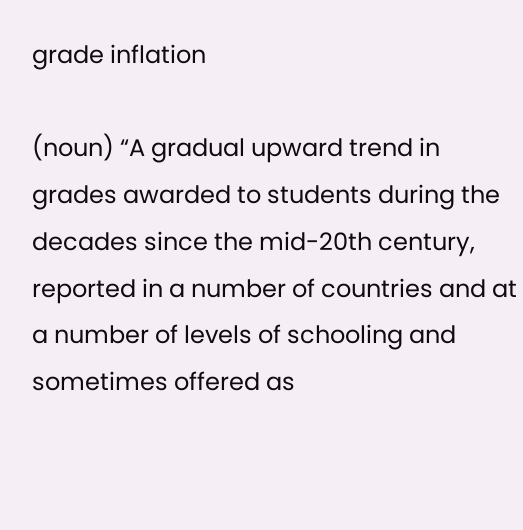grade inflation

(noun) “A gradual upward trend in grades awarded to students during the decades since the mid-20th century, reported in a number of countries and at a number of levels of schooling and sometimes offered as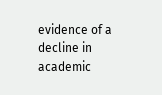evidence of a decline in academic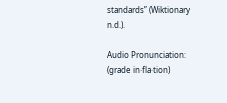standards” (Wiktionary n.d.).

Audio Pronunciation: (grade in·fla·tion)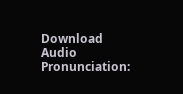Download Audio Pronunciation: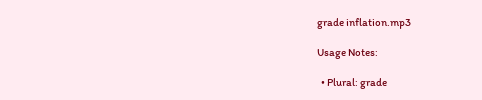grade inflation.mp3

Usage Notes:

  • Plural: grade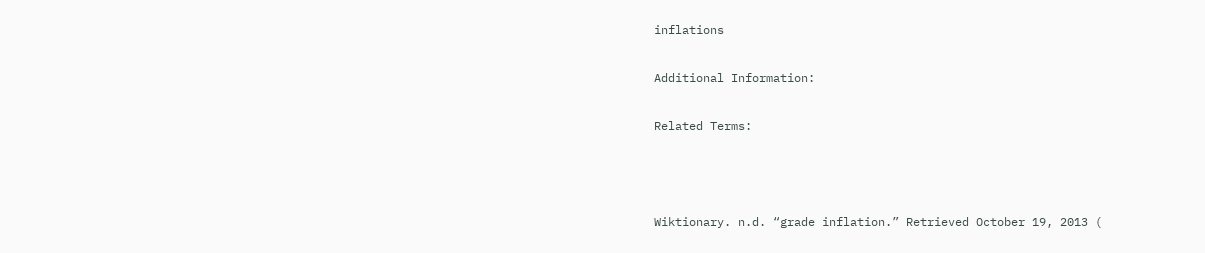inflations

Additional Information:

Related Terms:



Wiktionary. n.d. “grade inflation.” Retrieved October 19, 2013 (